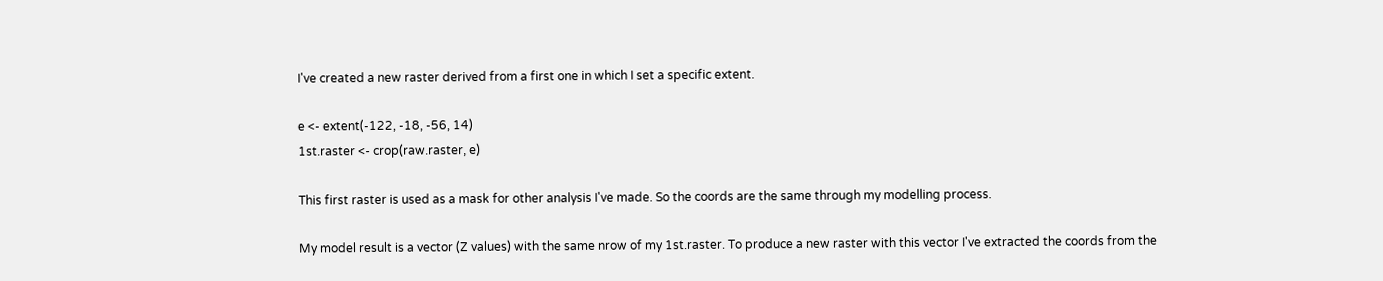I've created a new raster derived from a first one in which I set a specific extent.

e <- extent(-122, -18, -56, 14)
1st.raster <- crop(raw.raster, e)

This first raster is used as a mask for other analysis I've made. So the coords are the same through my modelling process.

My model result is a vector (Z values) with the same nrow of my 1st.raster. To produce a new raster with this vector I've extracted the coords from the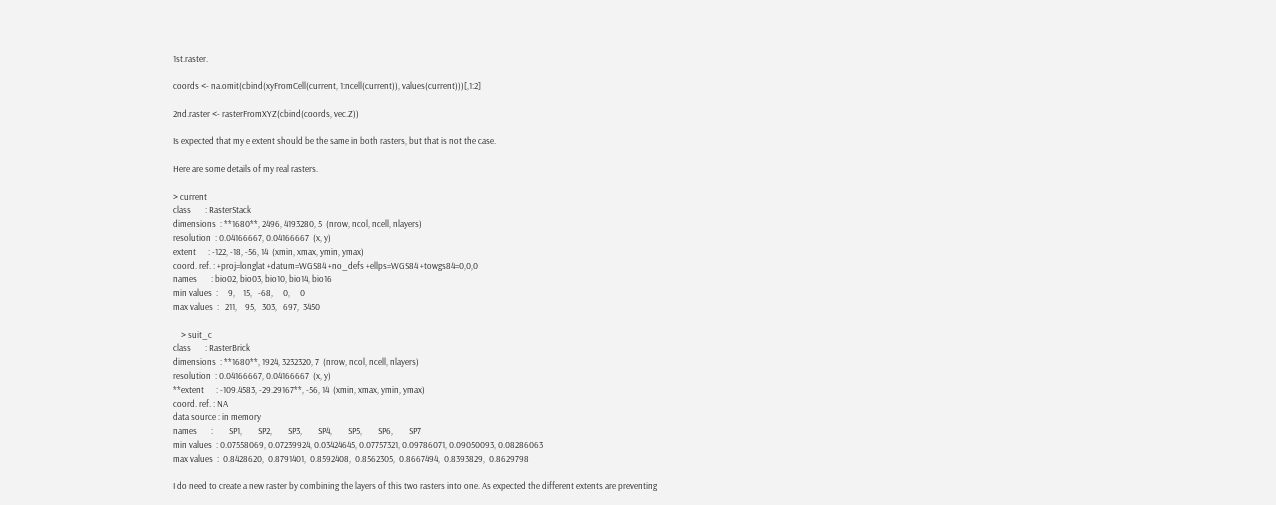1st.raster.

coords <- na.omit(cbind(xyFromCell(current, 1:ncell(current)), values(current)))[,1:2]

2nd.raster <- rasterFromXYZ(cbind(coords, vec.Z))

Is expected that my e extent should be the same in both rasters, but that is not the case.

Here are some details of my real rasters.

> current
class       : RasterStack
dimensions  : **1680**, 2496, 4193280, 5  (nrow, ncol, ncell, nlayers)
resolution  : 0.04166667, 0.04166667  (x, y)
extent      : -122, -18, -56, 14  (xmin, xmax, ymin, ymax)
coord. ref. : +proj=longlat +datum=WGS84 +no_defs +ellps=WGS84 +towgs84=0,0,0
names       : bio02, bio03, bio10, bio14, bio16
min values  :     9,    15,   -68,     0,     0
max values  :   211,    95,   303,   697,  3450

    > suit_c
class       : RasterBrick
dimensions  : **1680**, 1924, 3232320, 7  (nrow, ncol, ncell, nlayers)
resolution  : 0.04166667, 0.04166667  (x, y)
**extent      : -109.4583, -29.29167**, -56, 14  (xmin, xmax, ymin, ymax)
coord. ref. : NA
data source : in memory
names       :        SP1,        SP2,        SP3,        SP4,        SP5,        SP6,        SP7
min values  : 0.07558069, 0.07239924, 0.03424645, 0.07757321, 0.09786071, 0.09050093, 0.08286063
max values  :  0.8428620,  0.8791401,  0.8592408,  0.8562305,  0.8667494,  0.8393829,  0.8629798

I do need to create a new raster by combining the layers of this two rasters into one. As expected the different extents are preventing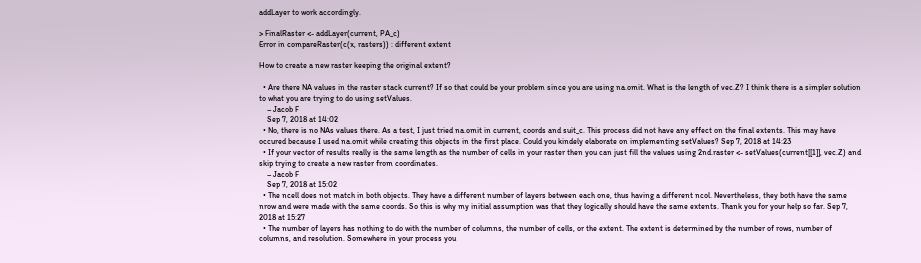addLayer to work accordingly.

> FinalRaster <- addLayer(current, PA_c)
Error in compareRaster(c(x, rasters)) : different extent

How to create a new raster keeping the original extent?

  • Are there NA values in the raster stack current? If so that could be your problem since you are using na.omit. What is the length of vec.Z? I think there is a simpler solution to what you are trying to do using setValues.
    – Jacob F
    Sep 7, 2018 at 14:02
  • No, there is no NAs values there. As a test, I just tried na.omit in current, coords and suit_c. This process did not have any effect on the final extents. This may have occured because I used na.omit while creating this objects in the first place. Could you kindely elaborate on implementing setValues? Sep 7, 2018 at 14:23
  • If your vector of results really is the same length as the number of cells in your raster then you can just fill the values using 2nd.raster <- setValues(current[[1]], vec.Z) and skip trying to create a new raster from coordinates.
    – Jacob F
    Sep 7, 2018 at 15:02
  • The ncell does not match in both objects. They have a different number of layers between each one, thus having a different ncol. Nevertheless, they both have the same nrow and were made with the same coords. So this is why my initial assumption was that they logically should have the same extents. Thank you for your help so far. Sep 7, 2018 at 15:27
  • The number of layers has nothing to do with the number of columns, the number of cells, or the extent. The extent is determined by the number of rows, number of columns, and resolution. Somewhere in your process you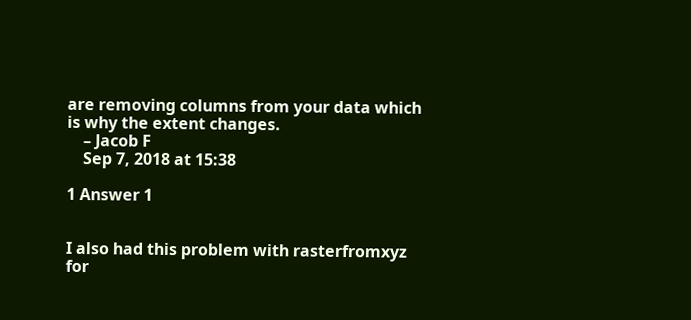are removing columns from your data which is why the extent changes.
    – Jacob F
    Sep 7, 2018 at 15:38

1 Answer 1


I also had this problem with rasterfromxyz for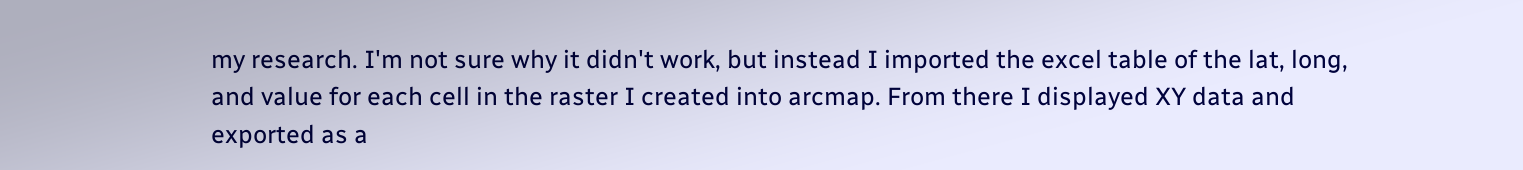my research. I'm not sure why it didn't work, but instead I imported the excel table of the lat, long, and value for each cell in the raster I created into arcmap. From there I displayed XY data and exported as a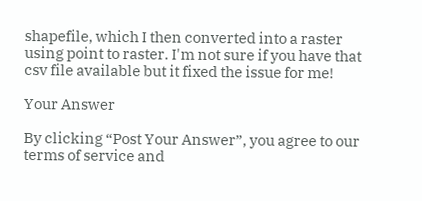shapefile, which I then converted into a raster using point to raster. I'm not sure if you have that csv file available but it fixed the issue for me!

Your Answer

By clicking “Post Your Answer”, you agree to our terms of service and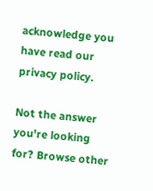acknowledge you have read our privacy policy.

Not the answer you're looking for? Browse other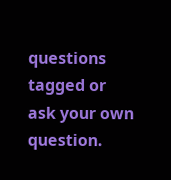questions tagged or ask your own question.